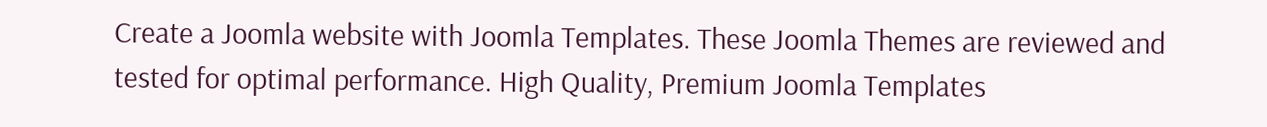Create a Joomla website with Joomla Templates. These Joomla Themes are reviewed and tested for optimal performance. High Quality, Premium Joomla Templates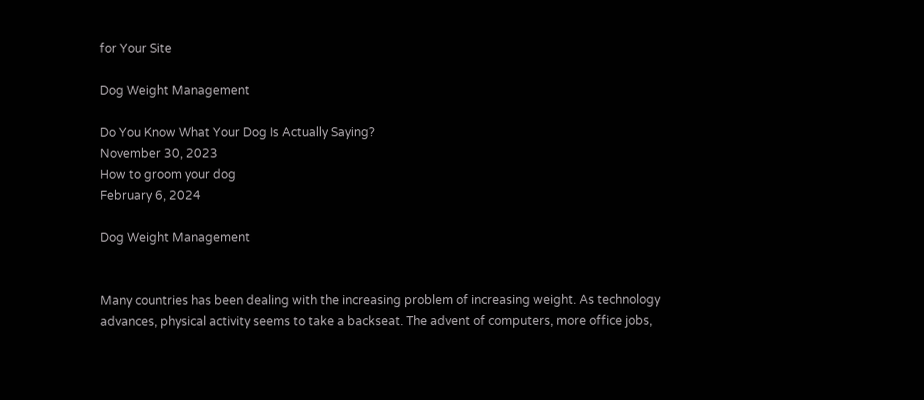for Your Site

Dog Weight Management

Do You Know What Your Dog Is Actually Saying?
November 30, 2023
How to groom your dog
February 6, 2024

Dog Weight Management


Many countries has been dealing with the increasing problem of increasing weight. As technology advances, physical activity seems to take a backseat. The advent of computers, more office jobs,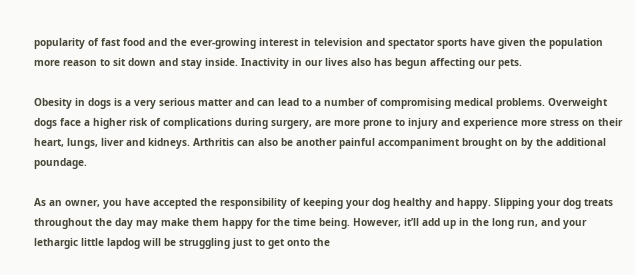popularity of fast food and the ever-growing interest in television and spectator sports have given the population more reason to sit down and stay inside. Inactivity in our lives also has begun affecting our pets.

Obesity in dogs is a very serious matter and can lead to a number of compromising medical problems. Overweight dogs face a higher risk of complications during surgery, are more prone to injury and experience more stress on their heart, lungs, liver and kidneys. Arthritis can also be another painful accompaniment brought on by the additional poundage.

As an owner, you have accepted the responsibility of keeping your dog healthy and happy. Slipping your dog treats throughout the day may make them happy for the time being. However, it’ll add up in the long run, and your lethargic little lapdog will be struggling just to get onto the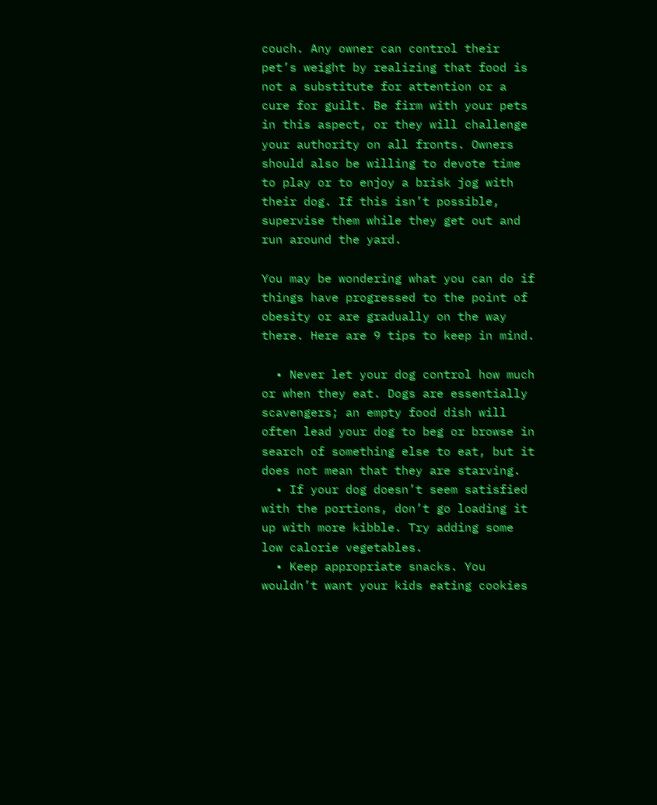couch. Any owner can control their pet’s weight by realizing that food is not a substitute for attention or a cure for guilt. Be firm with your pets in this aspect, or they will challenge your authority on all fronts. Owners should also be willing to devote time to play or to enjoy a brisk jog with their dog. If this isn’t possible, supervise them while they get out and run around the yard.

You may be wondering what you can do if things have progressed to the point of obesity or are gradually on the way there. Here are 9 tips to keep in mind.

  • Never let your dog control how much or when they eat. Dogs are essentially scavengers; an empty food dish will often lead your dog to beg or browse in search of something else to eat, but it does not mean that they are starving.
  • If your dog doesn’t seem satisfied with the portions, don’t go loading it up with more kibble. Try adding some low calorie vegetables.
  • Keep appropriate snacks. You wouldn’t want your kids eating cookies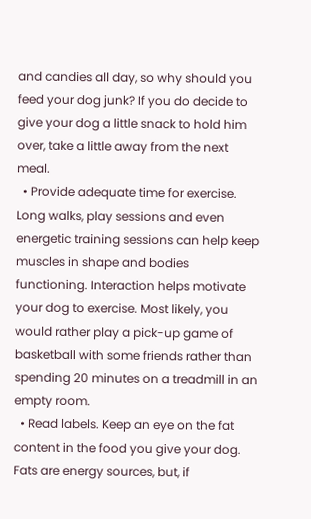and candies all day, so why should you feed your dog junk? If you do decide to give your dog a little snack to hold him over, take a little away from the next meal.
  • Provide adequate time for exercise. Long walks, play sessions and even energetic training sessions can help keep muscles in shape and bodies functioning. Interaction helps motivate your dog to exercise. Most likely, you would rather play a pick-up game of basketball with some friends rather than spending 20 minutes on a treadmill in an empty room.
  • Read labels. Keep an eye on the fat content in the food you give your dog. Fats are energy sources, but, if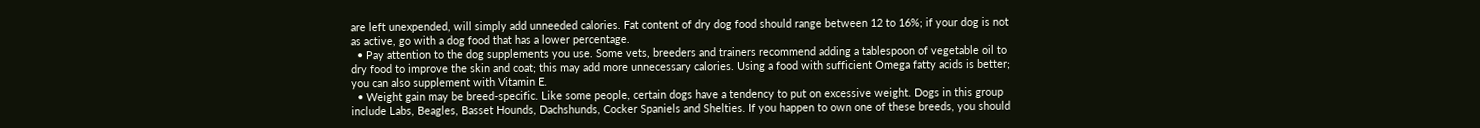are left unexpended, will simply add unneeded calories. Fat content of dry dog food should range between 12 to 16%; if your dog is not as active, go with a dog food that has a lower percentage.
  • Pay attention to the dog supplements you use. Some vets, breeders and trainers recommend adding a tablespoon of vegetable oil to dry food to improve the skin and coat; this may add more unnecessary calories. Using a food with sufficient Omega fatty acids is better; you can also supplement with Vitamin E.
  • Weight gain may be breed-specific. Like some people, certain dogs have a tendency to put on excessive weight. Dogs in this group include Labs, Beagles, Basset Hounds, Dachshunds, Cocker Spaniels and Shelties. If you happen to own one of these breeds, you should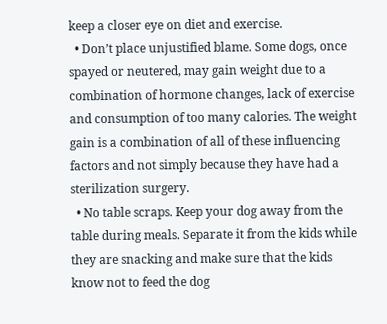keep a closer eye on diet and exercise.
  • Don’t place unjustified blame. Some dogs, once spayed or neutered, may gain weight due to a combination of hormone changes, lack of exercise and consumption of too many calories. The weight gain is a combination of all of these influencing factors and not simply because they have had a sterilization surgery.
  • No table scraps. Keep your dog away from the table during meals. Separate it from the kids while they are snacking and make sure that the kids know not to feed the dog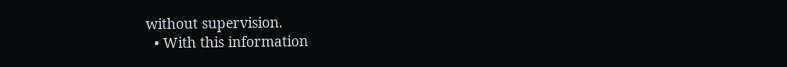without supervision.
  • With this information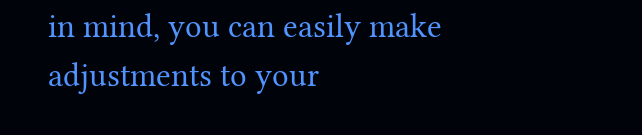in mind, you can easily make adjustments to your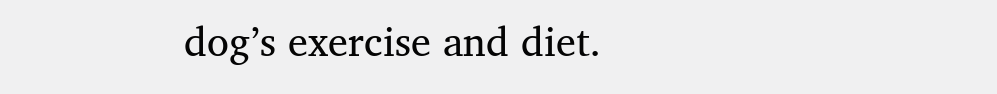dog’s exercise and diet.